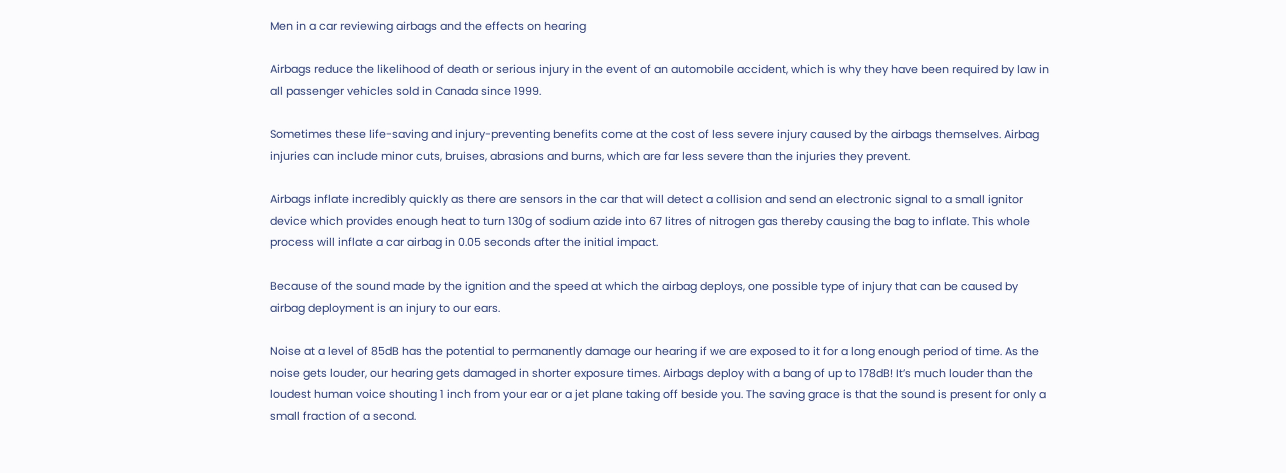Men in a car reviewing airbags and the effects on hearing

Airbags reduce the likelihood of death or serious injury in the event of an automobile accident, which is why they have been required by law in all passenger vehicles sold in Canada since 1999.

Sometimes these life-saving and injury-preventing benefits come at the cost of less severe injury caused by the airbags themselves. Airbag injuries can include minor cuts, bruises, abrasions and burns, which are far less severe than the injuries they prevent.

Airbags inflate incredibly quickly as there are sensors in the car that will detect a collision and send an electronic signal to a small ignitor device which provides enough heat to turn 130g of sodium azide into 67 litres of nitrogen gas thereby causing the bag to inflate. This whole process will inflate a car airbag in 0.05 seconds after the initial impact.

Because of the sound made by the ignition and the speed at which the airbag deploys, one possible type of injury that can be caused by airbag deployment is an injury to our ears.

Noise at a level of 85dB has the potential to permanently damage our hearing if we are exposed to it for a long enough period of time. As the noise gets louder, our hearing gets damaged in shorter exposure times. Airbags deploy with a bang of up to 178dB! It’s much louder than the loudest human voice shouting 1 inch from your ear or a jet plane taking off beside you. The saving grace is that the sound is present for only a small fraction of a second.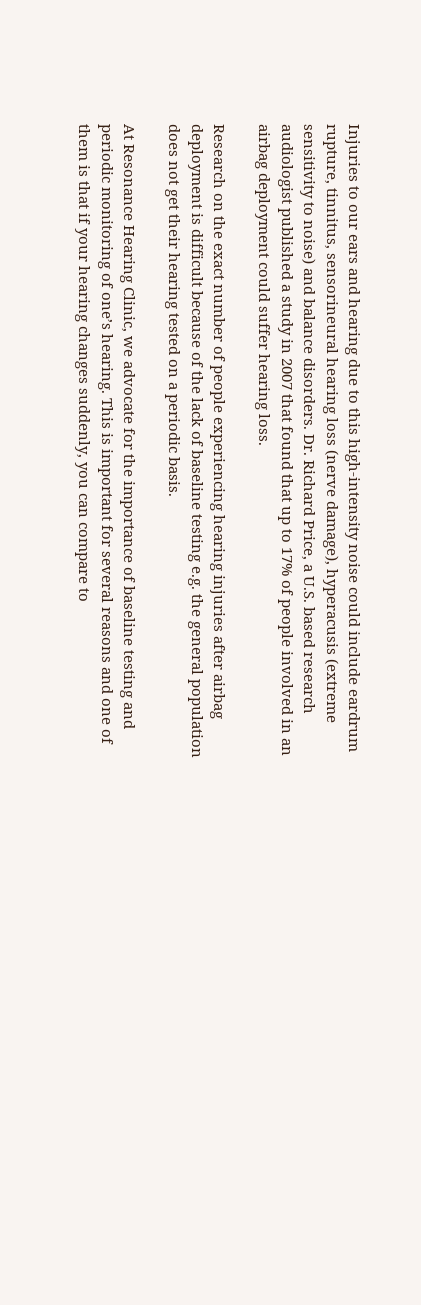Injuries to our ears and hearing due to this high-intensity noise could include eardrum rupture, tinnitus, sensorineural hearing loss (nerve damage), hyperacusis (extreme sensitivity to noise) and balance disorders. Dr. Richard Price, a U.S. based research audiologist published a study in 2007 that found that up to 17% of people involved in an airbag deployment could suffer hearing loss.

Research on the exact number of people experiencing hearing injuries after airbag deployment is difficult because of the lack of baseline testing e.g. the general population does not get their hearing tested on a periodic basis.

At Resonance Hearing Clinic, we advocate for the importance of baseline testing and periodic monitoring of one’s hearing. This is important for several reasons and one of them is that if your hearing changes suddenly, you can compare to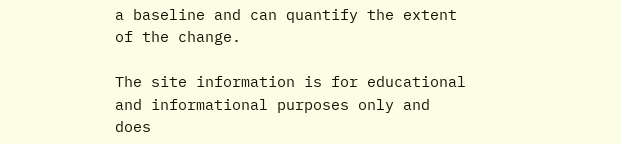a baseline and can quantify the extent of the change.

The site information is for educational and informational purposes only and does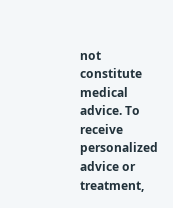not constitute medical advice. To receive personalized advice or treatment,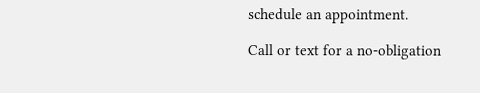schedule an appointment.

Call or text for a no-obligation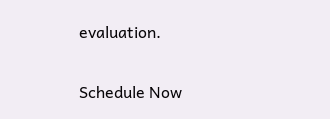evaluation.

Schedule Now